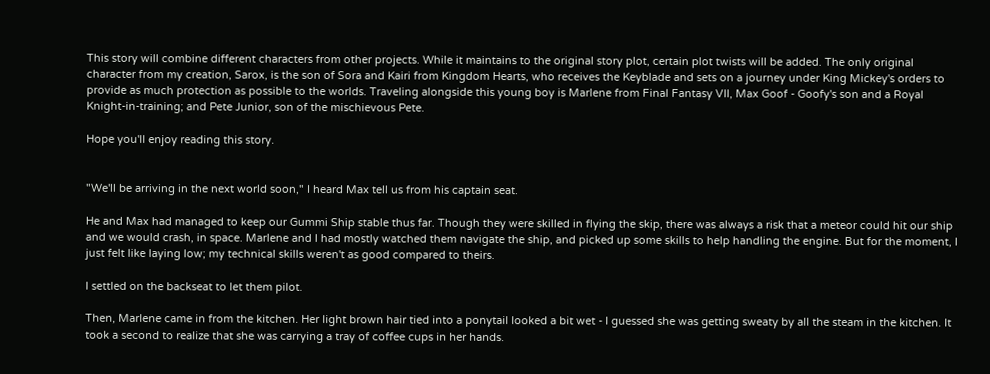This story will combine different characters from other projects. While it maintains to the original story plot, certain plot twists will be added. The only original character from my creation, Sarox, is the son of Sora and Kairi from Kingdom Hearts, who receives the Keyblade and sets on a journey under King Mickey's orders to provide as much protection as possible to the worlds. Traveling alongside this young boy is Marlene from Final Fantasy VII, Max Goof - Goofy's son and a Royal Knight-in-training; and Pete Junior, son of the mischievous Pete.

Hope you'll enjoy reading this story.


"We'll be arriving in the next world soon," I heard Max tell us from his captain seat.

He and Max had managed to keep our Gummi Ship stable thus far. Though they were skilled in flying the skip, there was always a risk that a meteor could hit our ship and we would crash, in space. Marlene and I had mostly watched them navigate the ship, and picked up some skills to help handling the engine. But for the moment, I just felt like laying low; my technical skills weren't as good compared to theirs.

I settled on the backseat to let them pilot.

Then, Marlene came in from the kitchen. Her light brown hair tied into a ponytail looked a bit wet - I guessed she was getting sweaty by all the steam in the kitchen. It took a second to realize that she was carrying a tray of coffee cups in her hands.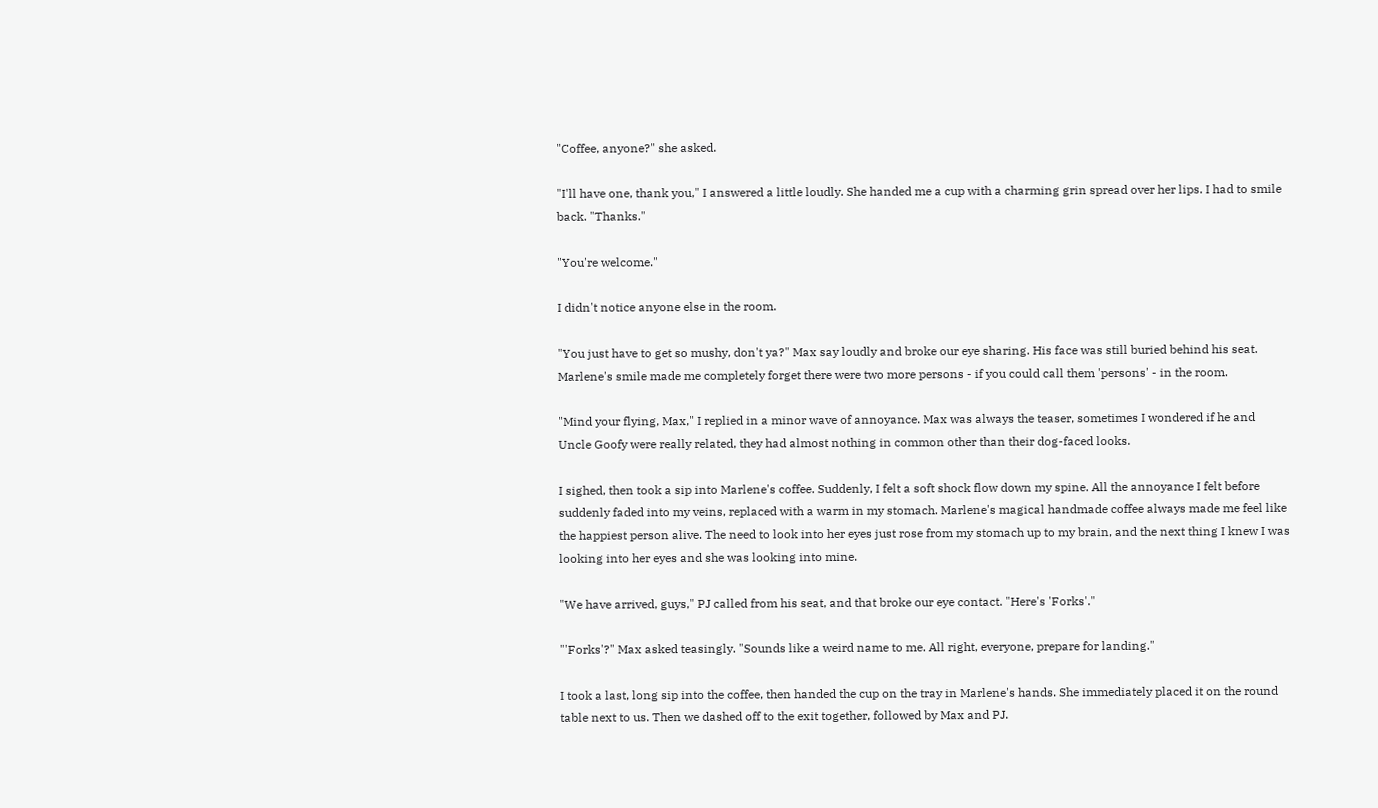"Coffee, anyone?" she asked.

"I'll have one, thank you," I answered a little loudly. She handed me a cup with a charming grin spread over her lips. I had to smile back. "Thanks."

"You're welcome."

I didn't notice anyone else in the room.

"You just have to get so mushy, don't ya?" Max say loudly and broke our eye sharing. His face was still buried behind his seat. Marlene's smile made me completely forget there were two more persons - if you could call them 'persons' - in the room.

"Mind your flying, Max," I replied in a minor wave of annoyance. Max was always the teaser, sometimes I wondered if he and Uncle Goofy were really related, they had almost nothing in common other than their dog-faced looks.

I sighed, then took a sip into Marlene's coffee. Suddenly, I felt a soft shock flow down my spine. All the annoyance I felt before suddenly faded into my veins, replaced with a warm in my stomach. Marlene's magical handmade coffee always made me feel like the happiest person alive. The need to look into her eyes just rose from my stomach up to my brain, and the next thing I knew I was looking into her eyes and she was looking into mine.

"We have arrived, guys," PJ called from his seat, and that broke our eye contact. "Here's 'Forks'."

"'Forks'?" Max asked teasingly. "Sounds like a weird name to me. All right, everyone, prepare for landing."

I took a last, long sip into the coffee, then handed the cup on the tray in Marlene's hands. She immediately placed it on the round table next to us. Then we dashed off to the exit together, followed by Max and PJ.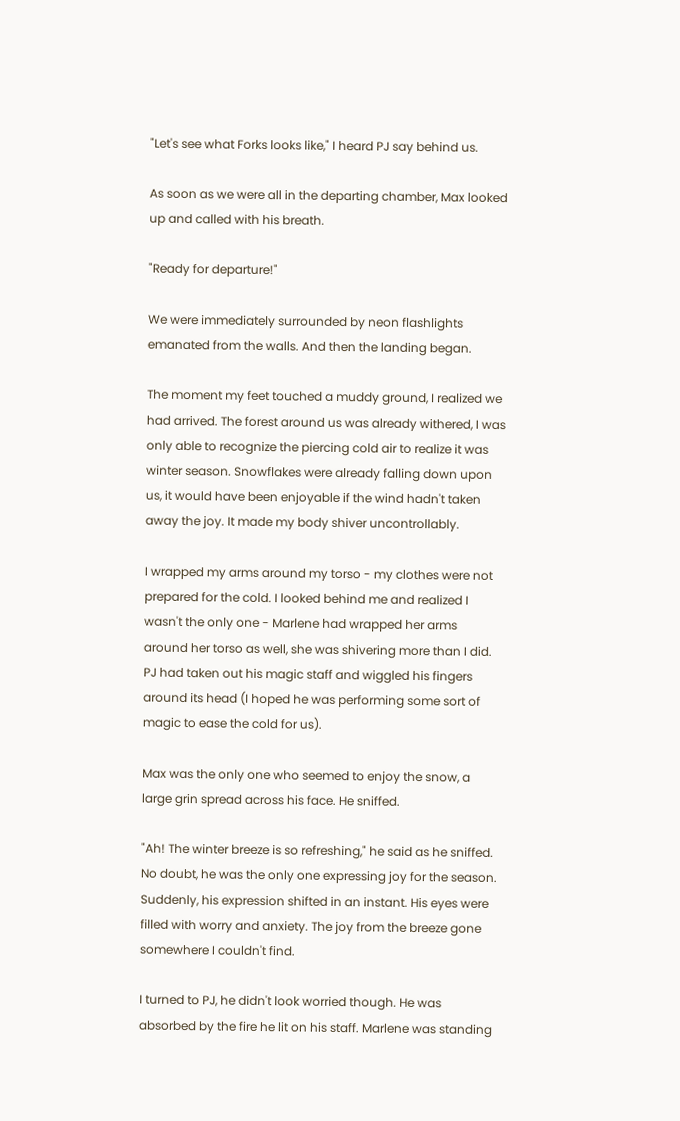"Let's see what Forks looks like," I heard PJ say behind us.

As soon as we were all in the departing chamber, Max looked up and called with his breath.

"Ready for departure!"

We were immediately surrounded by neon flashlights emanated from the walls. And then the landing began.

The moment my feet touched a muddy ground, I realized we had arrived. The forest around us was already withered, I was only able to recognize the piercing cold air to realize it was winter season. Snowflakes were already falling down upon us, it would have been enjoyable if the wind hadn't taken away the joy. It made my body shiver uncontrollably.

I wrapped my arms around my torso - my clothes were not prepared for the cold. I looked behind me and realized I wasn't the only one - Marlene had wrapped her arms around her torso as well, she was shivering more than I did. PJ had taken out his magic staff and wiggled his fingers around its head (I hoped he was performing some sort of magic to ease the cold for us).

Max was the only one who seemed to enjoy the snow, a large grin spread across his face. He sniffed.

"Ah! The winter breeze is so refreshing," he said as he sniffed. No doubt, he was the only one expressing joy for the season. Suddenly, his expression shifted in an instant. His eyes were filled with worry and anxiety. The joy from the breeze gone somewhere I couldn't find.

I turned to PJ, he didn't look worried though. He was absorbed by the fire he lit on his staff. Marlene was standing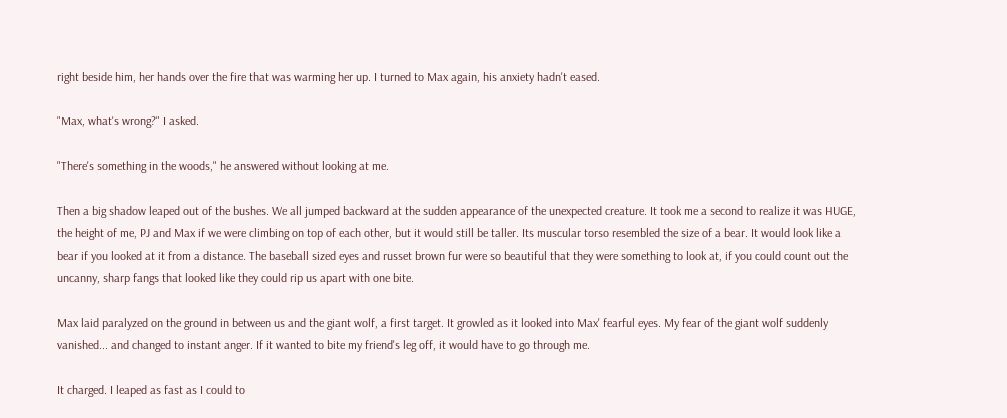right beside him, her hands over the fire that was warming her up. I turned to Max again, his anxiety hadn't eased.

"Max, what's wrong?" I asked.

"There's something in the woods," he answered without looking at me.

Then a big shadow leaped out of the bushes. We all jumped backward at the sudden appearance of the unexpected creature. It took me a second to realize it was HUGE, the height of me, PJ and Max if we were climbing on top of each other, but it would still be taller. Its muscular torso resembled the size of a bear. It would look like a bear if you looked at it from a distance. The baseball sized eyes and russet brown fur were so beautiful that they were something to look at, if you could count out the uncanny, sharp fangs that looked like they could rip us apart with one bite.

Max laid paralyzed on the ground in between us and the giant wolf, a first target. It growled as it looked into Max' fearful eyes. My fear of the giant wolf suddenly vanished... and changed to instant anger. If it wanted to bite my friend's leg off, it would have to go through me.

It charged. I leaped as fast as I could to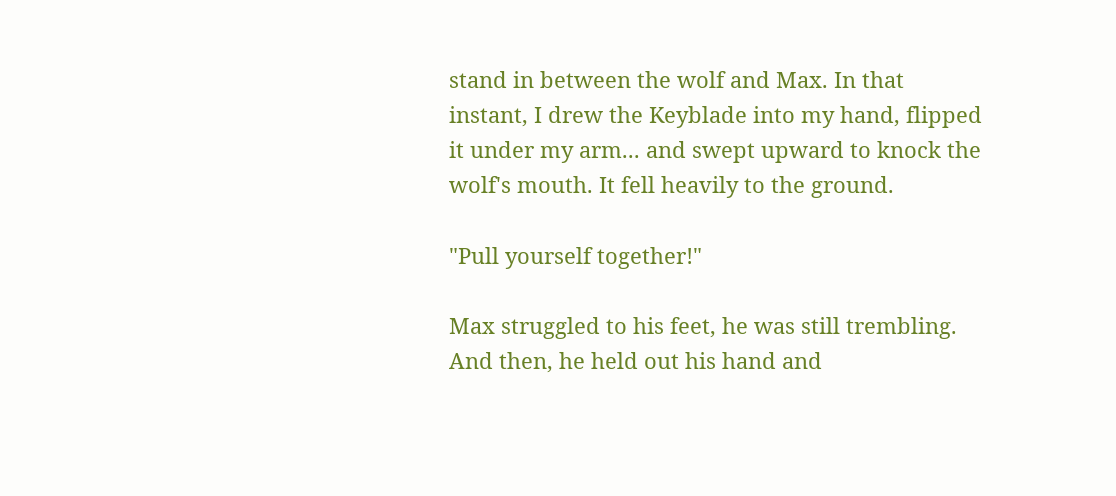stand in between the wolf and Max. In that instant, I drew the Keyblade into my hand, flipped it under my arm... and swept upward to knock the wolf's mouth. It fell heavily to the ground.

"Pull yourself together!"

Max struggled to his feet, he was still trembling. And then, he held out his hand and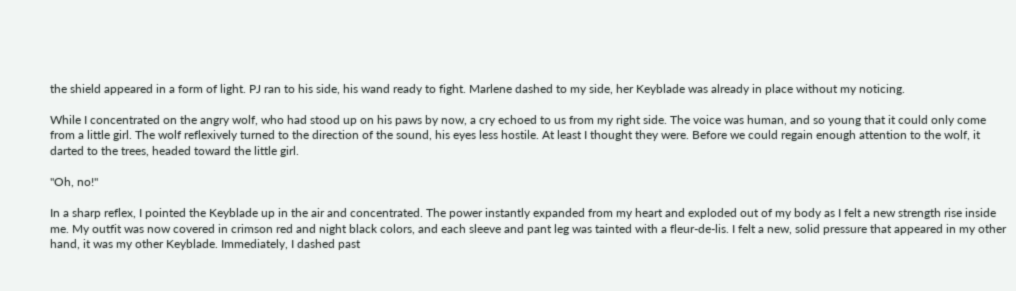the shield appeared in a form of light. PJ ran to his side, his wand ready to fight. Marlene dashed to my side, her Keyblade was already in place without my noticing.

While I concentrated on the angry wolf, who had stood up on his paws by now, a cry echoed to us from my right side. The voice was human, and so young that it could only come from a little girl. The wolf reflexively turned to the direction of the sound, his eyes less hostile. At least I thought they were. Before we could regain enough attention to the wolf, it darted to the trees, headed toward the little girl.

"Oh, no!"

In a sharp reflex, I pointed the Keyblade up in the air and concentrated. The power instantly expanded from my heart and exploded out of my body as I felt a new strength rise inside me. My outfit was now covered in crimson red and night black colors, and each sleeve and pant leg was tainted with a fleur-de-lis. I felt a new, solid pressure that appeared in my other hand, it was my other Keyblade. Immediately, I dashed past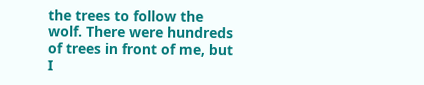the trees to follow the wolf. There were hundreds of trees in front of me, but I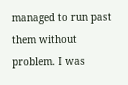managed to run past them without problem. I was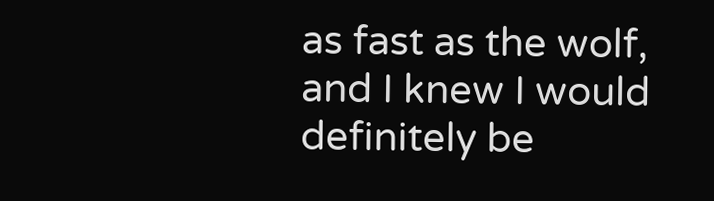as fast as the wolf, and I knew I would definitely be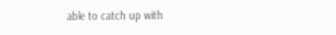able to catch up with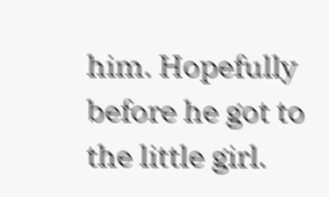him. Hopefully before he got to the little girl.